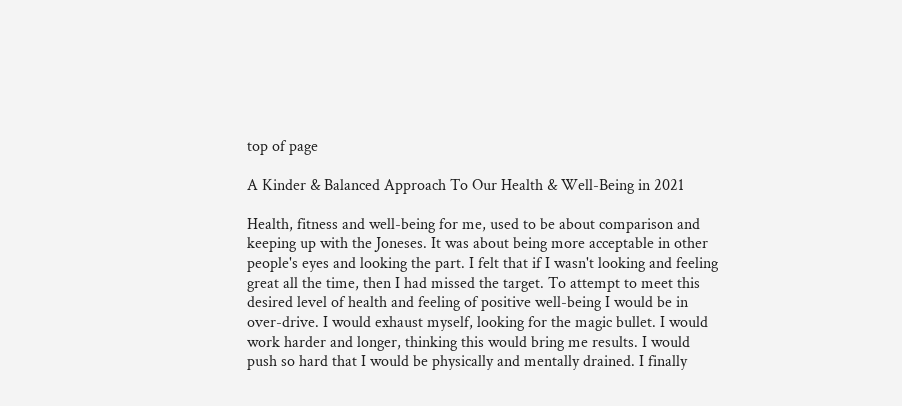top of page

A Kinder & Balanced Approach To Our Health & Well-Being in 2021

Health, fitness and well-being for me, used to be about comparison and keeping up with the Joneses. It was about being more acceptable in other people's eyes and looking the part. I felt that if I wasn't looking and feeling great all the time, then I had missed the target. To attempt to meet this desired level of health and feeling of positive well-being I would be in over-drive. I would exhaust myself, looking for the magic bullet. I would work harder and longer, thinking this would bring me results. I would push so hard that I would be physically and mentally drained. I finally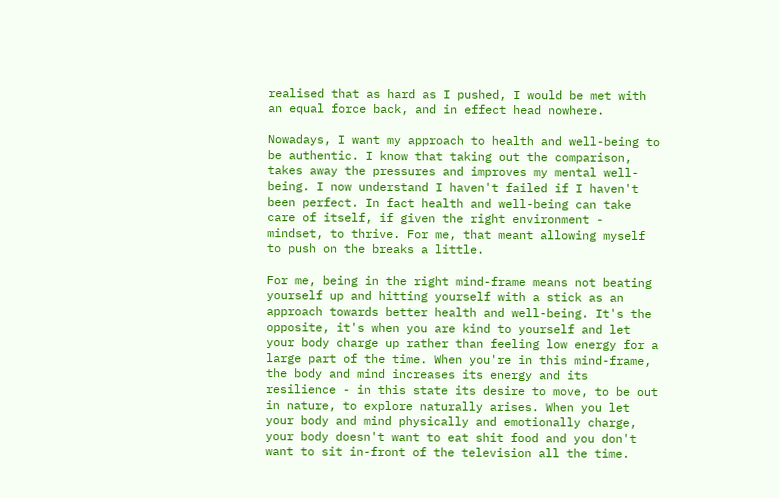realised that as hard as I pushed, I would be met with an equal force back, and in effect head nowhere.

Nowadays, I want my approach to health and well-being to be authentic. I know that taking out the comparison, takes away the pressures and improves my mental well-being. I now understand I haven't failed if I haven't been perfect. In fact health and well-being can take care of itself, if given the right environment - mindset, to thrive. For me, that meant allowing myself to push on the breaks a little.

For me, being in the right mind-frame means not beating yourself up and hitting yourself with a stick as an approach towards better health and well-being. It's the opposite, it's when you are kind to yourself and let your body charge up rather than feeling low energy for a large part of the time. When you're in this mind-frame, the body and mind increases its energy and its resilience - in this state its desire to move, to be out in nature, to explore naturally arises. When you let your body and mind physically and emotionally charge, your body doesn't want to eat shit food and you don't want to sit in-front of the television all the time.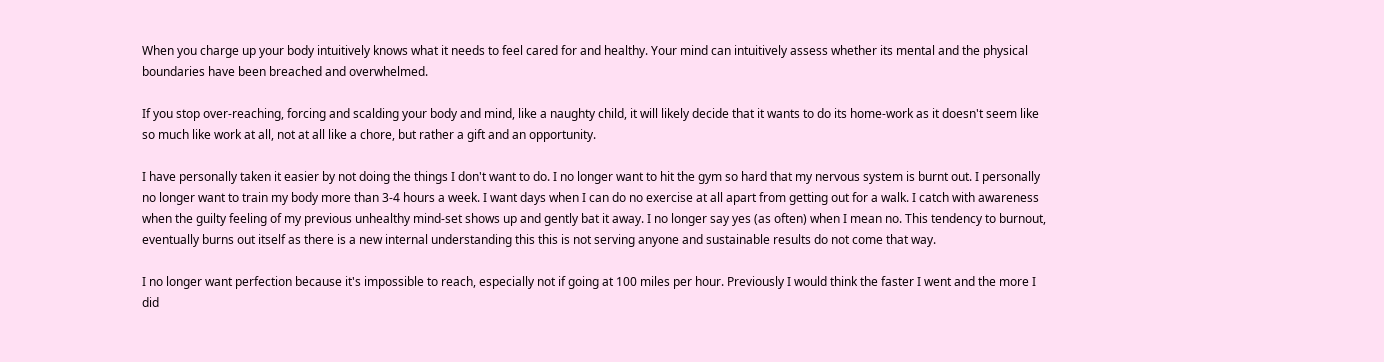When you charge up your body intuitively knows what it needs to feel cared for and healthy. Your mind can intuitively assess whether its mental and the physical boundaries have been breached and overwhelmed.

If you stop over-reaching, forcing and scalding your body and mind, like a naughty child, it will likely decide that it wants to do its home-work as it doesn't seem like so much like work at all, not at all like a chore, but rather a gift and an opportunity.

I have personally taken it easier by not doing the things I don't want to do. I no longer want to hit the gym so hard that my nervous system is burnt out. I personally no longer want to train my body more than 3-4 hours a week. I want days when I can do no exercise at all apart from getting out for a walk. I catch with awareness when the guilty feeling of my previous unhealthy mind-set shows up and gently bat it away. I no longer say yes (as often) when I mean no. This tendency to burnout, eventually burns out itself as there is a new internal understanding this this is not serving anyone and sustainable results do not come that way.

I no longer want perfection because it's impossible to reach, especially not if going at 100 miles per hour. Previously I would think the faster I went and the more I did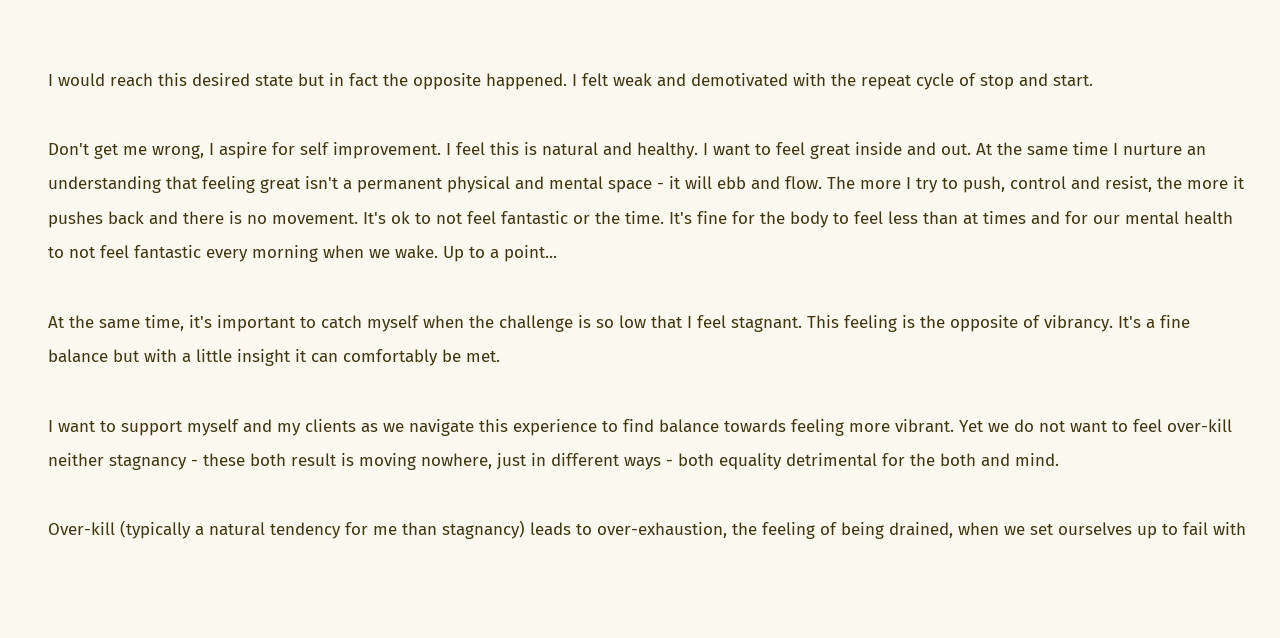I would reach this desired state but in fact the opposite happened. I felt weak and demotivated with the repeat cycle of stop and start.

Don't get me wrong, I aspire for self improvement. I feel this is natural and healthy. I want to feel great inside and out. At the same time I nurture an understanding that feeling great isn't a permanent physical and mental space - it will ebb and flow. The more I try to push, control and resist, the more it pushes back and there is no movement. It's ok to not feel fantastic or the time. It's fine for the body to feel less than at times and for our mental health to not feel fantastic every morning when we wake. Up to a point...

At the same time, it's important to catch myself when the challenge is so low that I feel stagnant. This feeling is the opposite of vibrancy. It's a fine balance but with a little insight it can comfortably be met.

I want to support myself and my clients as we navigate this experience to find balance towards feeling more vibrant. Yet we do not want to feel over-kill neither stagnancy - these both result is moving nowhere, just in different ways - both equality detrimental for the both and mind.

Over-kill (typically a natural tendency for me than stagnancy) leads to over-exhaustion, the feeling of being drained, when we set ourselves up to fail with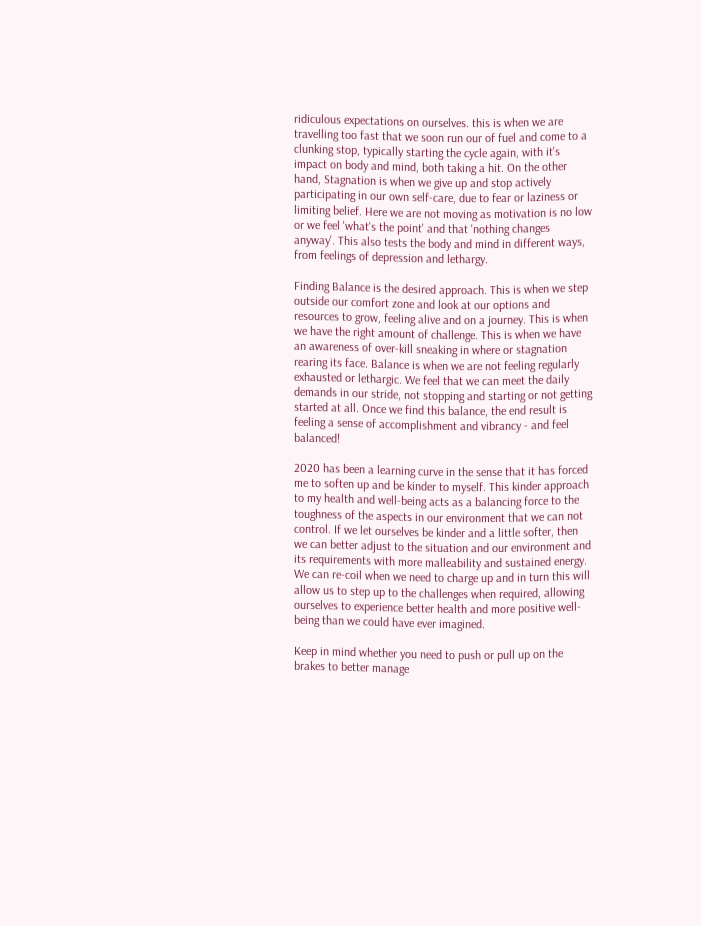ridiculous expectations on ourselves. this is when we are travelling too fast that we soon run our of fuel and come to a clunking stop, typically starting the cycle again, with it's impact on body and mind, both taking a hit. On the other hand, Stagnation is when we give up and stop actively participating in our own self-care, due to fear or laziness or limiting belief. Here we are not moving as motivation is no low or we feel 'what's the point' and that 'nothing changes anyway'. This also tests the body and mind in different ways, from feelings of depression and lethargy.

Finding Balance is the desired approach. This is when we step outside our comfort zone and look at our options and resources to grow, feeling alive and on a journey. This is when we have the right amount of challenge. This is when we have an awareness of over-kill sneaking in where or stagnation rearing its face. Balance is when we are not feeling regularly exhausted or lethargic. We feel that we can meet the daily demands in our stride, not stopping and starting or not getting started at all. Once we find this balance, the end result is feeling a sense of accomplishment and vibrancy - and feel balanced!

2020 has been a learning curve in the sense that it has forced me to soften up and be kinder to myself. This kinder approach to my health and well-being acts as a balancing force to the toughness of the aspects in our environment that we can not control. If we let ourselves be kinder and a little softer, then we can better adjust to the situation and our environment and its requirements with more malleability and sustained energy. We can re-coil when we need to charge up and in turn this will allow us to step up to the challenges when required, allowing ourselves to experience better health and more positive well-being than we could have ever imagined.

Keep in mind whether you need to push or pull up on the brakes to better manage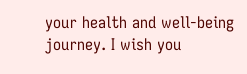your health and well-being journey. I wish you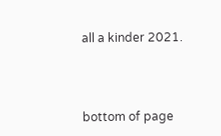all a kinder 2021.



bottom of page